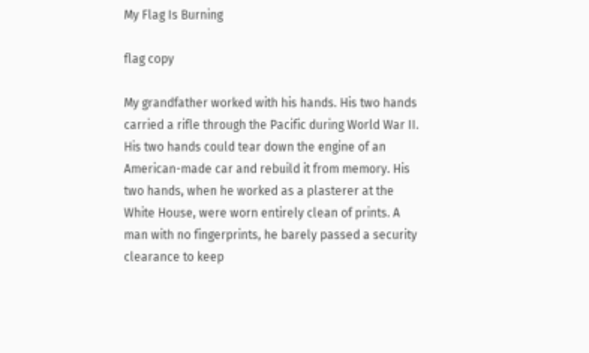My Flag Is Burning

flag copy

My grandfather worked with his hands. His two hands carried a rifle through the Pacific during World War II. His two hands could tear down the engine of an American-made car and rebuild it from memory. His two hands, when he worked as a plasterer at the White House, were worn entirely clean of prints. A man with no fingerprints, he barely passed a security clearance to keep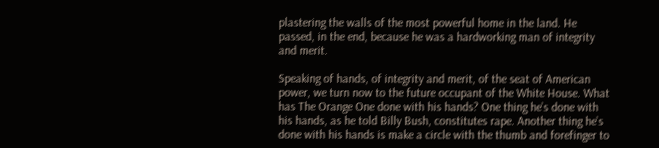plastering the walls of the most powerful home in the land. He passed, in the end, because he was a hardworking man of integrity and merit.

Speaking of hands, of integrity and merit, of the seat of American power, we turn now to the future occupant of the White House. What has The Orange One done with his hands? One thing he’s done with his hands, as he told Billy Bush, constitutes rape. Another thing he’s done with his hands is make a circle with the thumb and forefinger to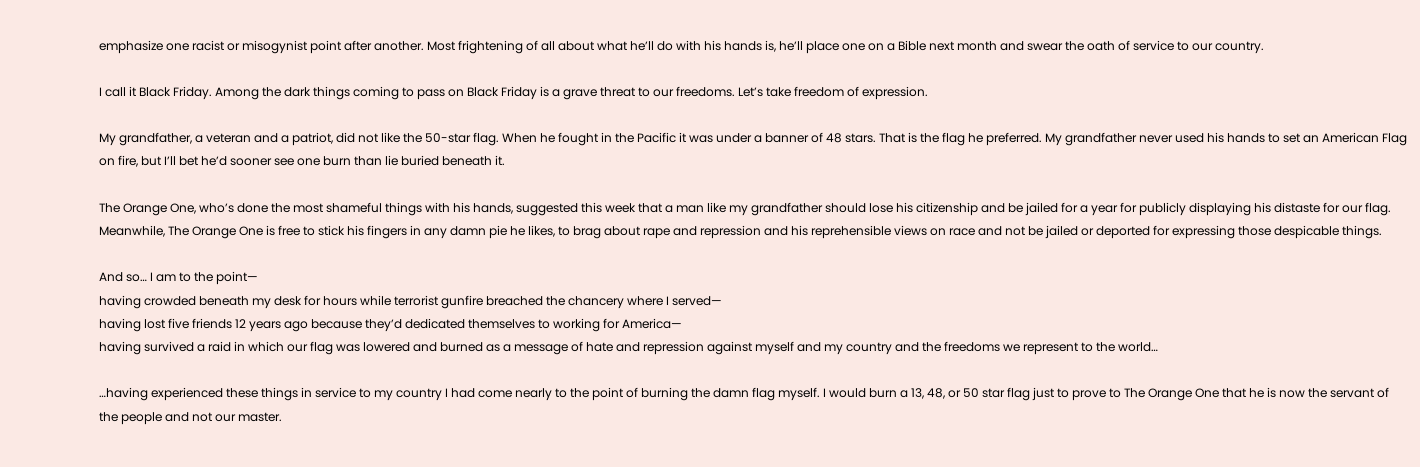emphasize one racist or misogynist point after another. Most frightening of all about what he’ll do with his hands is, he’ll place one on a Bible next month and swear the oath of service to our country.

I call it Black Friday. Among the dark things coming to pass on Black Friday is a grave threat to our freedoms. Let’s take freedom of expression.

My grandfather, a veteran and a patriot, did not like the 50-star flag. When he fought in the Pacific it was under a banner of 48 stars. That is the flag he preferred. My grandfather never used his hands to set an American Flag on fire, but I’ll bet he’d sooner see one burn than lie buried beneath it.

The Orange One, who’s done the most shameful things with his hands, suggested this week that a man like my grandfather should lose his citizenship and be jailed for a year for publicly displaying his distaste for our flag. Meanwhile, The Orange One is free to stick his fingers in any damn pie he likes, to brag about rape and repression and his reprehensible views on race and not be jailed or deported for expressing those despicable things.

And so… I am to the point—
having crowded beneath my desk for hours while terrorist gunfire breached the chancery where I served—
having lost five friends 12 years ago because they’d dedicated themselves to working for America—
having survived a raid in which our flag was lowered and burned as a message of hate and repression against myself and my country and the freedoms we represent to the world…

…having experienced these things in service to my country I had come nearly to the point of burning the damn flag myself. I would burn a 13, 48, or 50 star flag just to prove to The Orange One that he is now the servant of the people and not our master.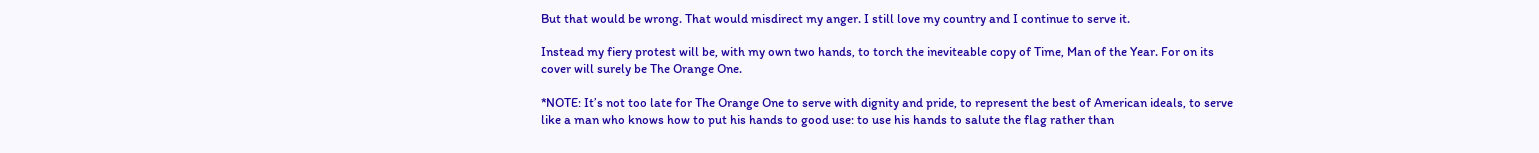But that would be wrong. That would misdirect my anger. I still love my country and I continue to serve it.

Instead my fiery protest will be, with my own two hands, to torch the ineviteable copy of Time, Man of the Year. For on its cover will surely be The Orange One.

*NOTE: It’s not too late for The Orange One to serve with dignity and pride, to represent the best of American ideals, to serve like a man who knows how to put his hands to good use: to use his hands to salute the flag rather than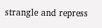strangle and repress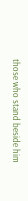those who stand beside him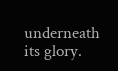underneath its glory.